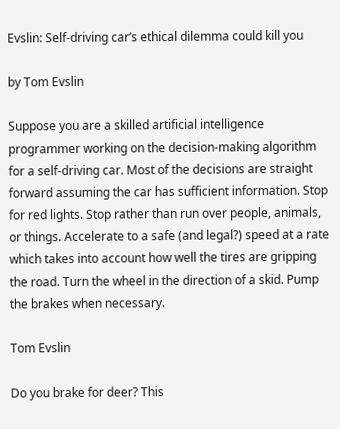Evslin: Self-driving car’s ethical dilemma could kill you

by Tom Evslin

Suppose you are a skilled artificial intelligence programmer working on the decision-making algorithm for a self-driving car. Most of the decisions are straight forward assuming the car has sufficient information. Stop for red lights. Stop rather than run over people, animals, or things. Accelerate to a safe (and legal?) speed at a rate which takes into account how well the tires are gripping the road. Turn the wheel in the direction of a skid. Pump the brakes when necessary.

Tom Evslin

Do you brake for deer? This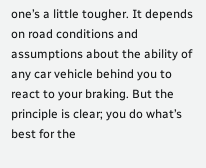one’s a little tougher. It depends on road conditions and assumptions about the ability of any car vehicle behind you to react to your braking. But the principle is clear; you do what’s best for the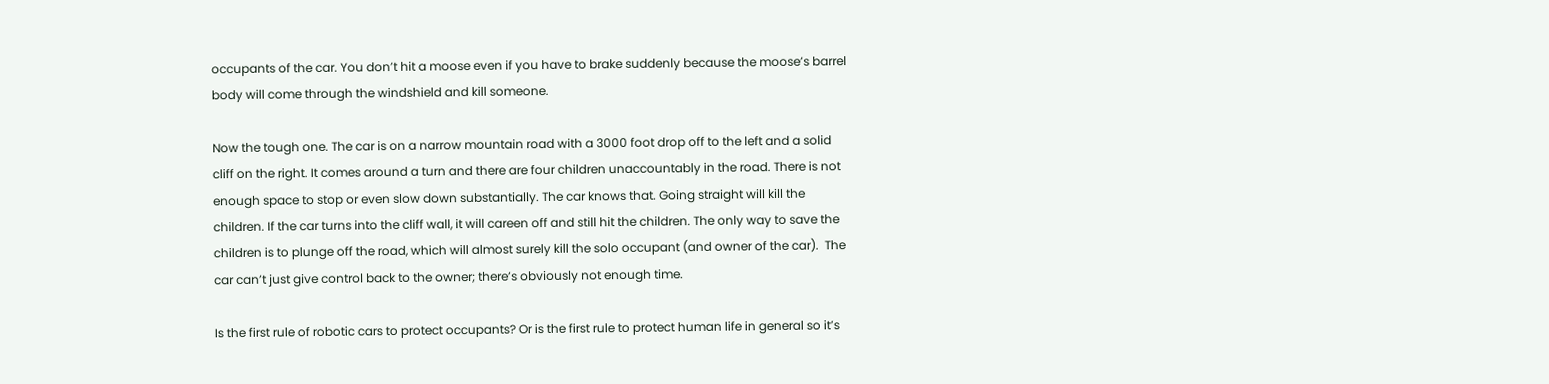occupants of the car. You don’t hit a moose even if you have to brake suddenly because the moose’s barrel body will come through the windshield and kill someone.

Now the tough one. The car is on a narrow mountain road with a 3000 foot drop off to the left and a solid cliff on the right. It comes around a turn and there are four children unaccountably in the road. There is not enough space to stop or even slow down substantially. The car knows that. Going straight will kill the children. If the car turns into the cliff wall, it will careen off and still hit the children. The only way to save the children is to plunge off the road, which will almost surely kill the solo occupant (and owner of the car).  The car can’t just give control back to the owner; there’s obviously not enough time.

Is the first rule of robotic cars to protect occupants? Or is the first rule to protect human life in general so it’s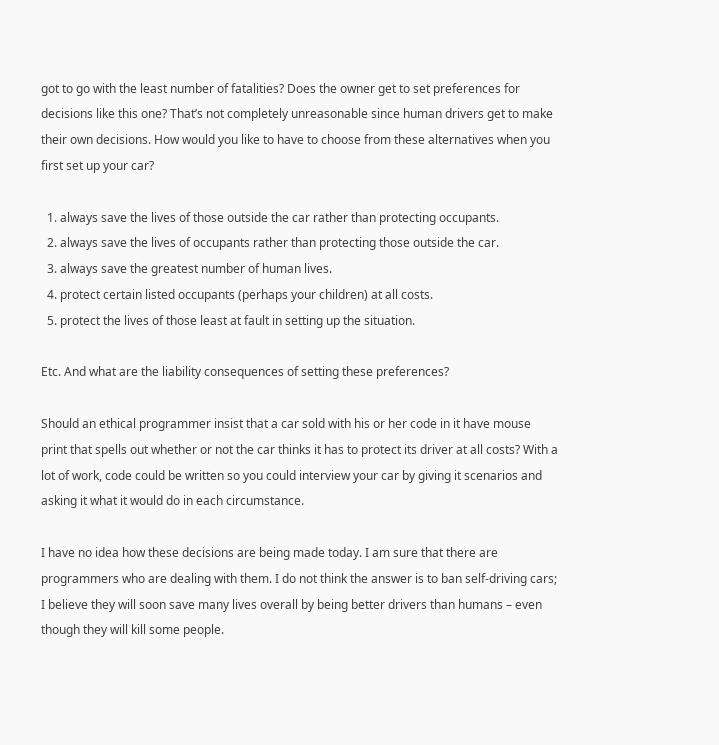got to go with the least number of fatalities? Does the owner get to set preferences for decisions like this one? That’s not completely unreasonable since human drivers get to make their own decisions. How would you like to have to choose from these alternatives when you first set up your car?

  1. always save the lives of those outside the car rather than protecting occupants.
  2. always save the lives of occupants rather than protecting those outside the car.
  3. always save the greatest number of human lives.
  4. protect certain listed occupants (perhaps your children) at all costs.
  5. protect the lives of those least at fault in setting up the situation.

Etc. And what are the liability consequences of setting these preferences?

Should an ethical programmer insist that a car sold with his or her code in it have mouse print that spells out whether or not the car thinks it has to protect its driver at all costs? With a lot of work, code could be written so you could interview your car by giving it scenarios and asking it what it would do in each circumstance.

I have no idea how these decisions are being made today. I am sure that there are programmers who are dealing with them. I do not think the answer is to ban self-driving cars; I believe they will soon save many lives overall by being better drivers than humans – even though they will kill some people.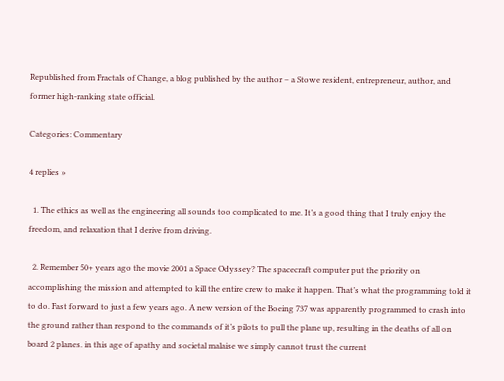Republished from Fractals of Change, a blog published by the author – a Stowe resident, entrepreneur, author, and former high-ranking state official.

Categories: Commentary

4 replies »

  1. The ethics as well as the engineering all sounds too complicated to me. It’s a good thing that I truly enjoy the freedom, and relaxation that I derive from driving.

  2. Remember 50+ years ago the movie 2001 a Space Odyssey? The spacecraft computer put the priority on accomplishing the mission and attempted to kill the entire crew to make it happen. That’s what the programming told it to do. Fast forward to just a few years ago. A new version of the Boeing 737 was apparently programmed to crash into the ground rather than respond to the commands of it’s pilots to pull the plane up, resulting in the deaths of all on board 2 planes. in this age of apathy and societal malaise we simply cannot trust the current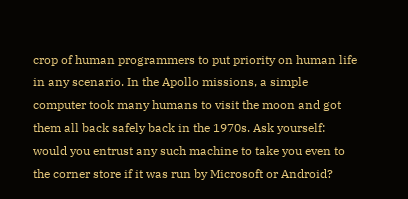crop of human programmers to put priority on human life in any scenario. In the Apollo missions, a simple computer took many humans to visit the moon and got them all back safely back in the 1970s. Ask yourself: would you entrust any such machine to take you even to the corner store if it was run by Microsoft or Android?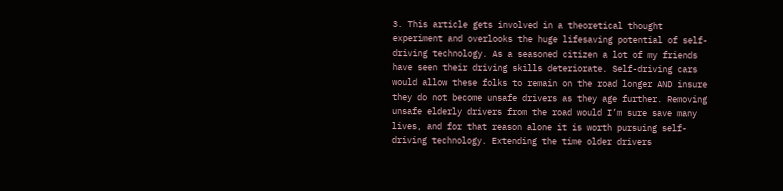3. This article gets involved in a theoretical thought experiment and overlooks the huge lifesaving potential of self-driving technology. As a seasoned citizen a lot of my friends have seen their driving skills deteriorate. Self-driving cars would allow these folks to remain on the road longer AND insure they do not become unsafe drivers as they age further. Removing unsafe elderly drivers from the road would I’m sure save many lives, and for that reason alone it is worth pursuing self-driving technology. Extending the time older drivers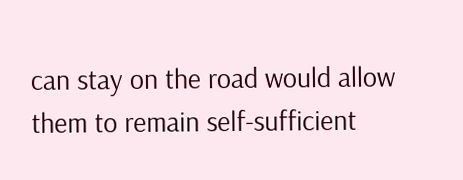can stay on the road would allow them to remain self-sufficient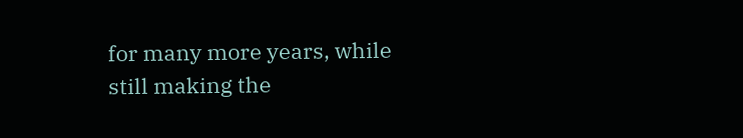for many more years, while still making the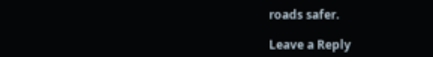roads safer.

Leave a Reply